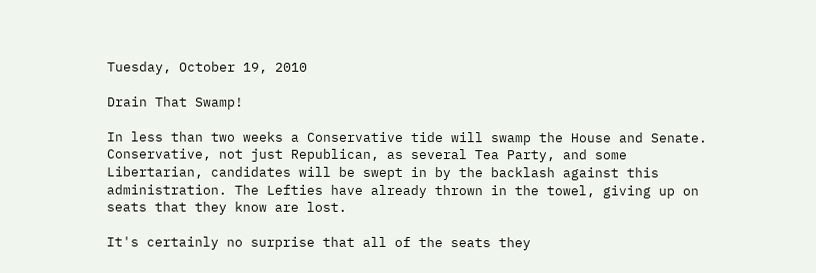Tuesday, October 19, 2010

Drain That Swamp!

In less than two weeks a Conservative tide will swamp the House and Senate. Conservative, not just Republican, as several Tea Party, and some Libertarian, candidates will be swept in by the backlash against this administration. The Lefties have already thrown in the towel, giving up on seats that they know are lost.

It's certainly no surprise that all of the seats they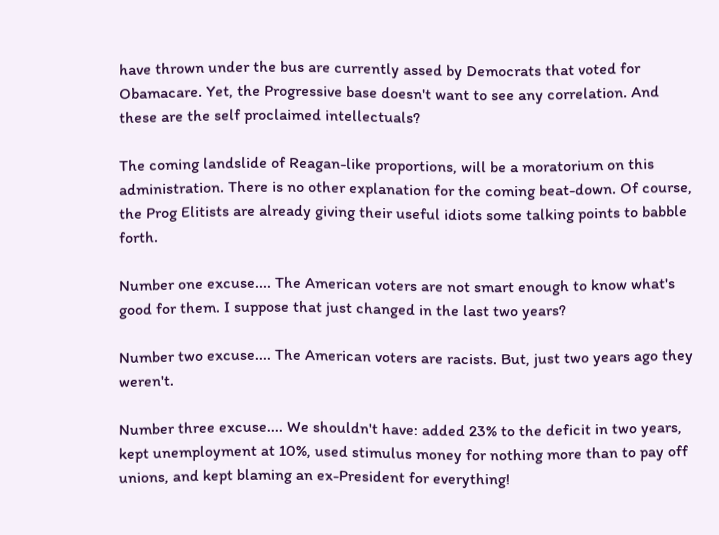have thrown under the bus are currently assed by Democrats that voted for Obamacare. Yet, the Progressive base doesn't want to see any correlation. And these are the self proclaimed intellectuals?

The coming landslide of Reagan-like proportions, will be a moratorium on this administration. There is no other explanation for the coming beat-down. Of course, the Prog Elitists are already giving their useful idiots some talking points to babble forth.

Number one excuse.... The American voters are not smart enough to know what's good for them. I suppose that just changed in the last two years?

Number two excuse.... The American voters are racists. But, just two years ago they weren't.

Number three excuse.... We shouldn't have: added 23% to the deficit in two years, kept unemployment at 10%, used stimulus money for nothing more than to pay off unions, and kept blaming an ex-President for everything!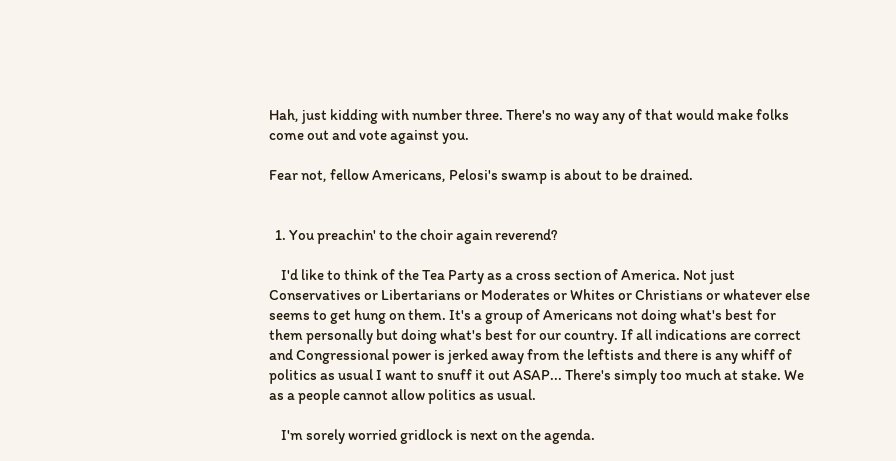Hah, just kidding with number three. There's no way any of that would make folks come out and vote against you.

Fear not, fellow Americans, Pelosi's swamp is about to be drained.


  1. You preachin' to the choir again reverend?

    I'd like to think of the Tea Party as a cross section of America. Not just Conservatives or Libertarians or Moderates or Whites or Christians or whatever else seems to get hung on them. It's a group of Americans not doing what's best for them personally but doing what's best for our country. If all indications are correct and Congressional power is jerked away from the leftists and there is any whiff of politics as usual I want to snuff it out ASAP... There's simply too much at stake. We as a people cannot allow politics as usual.

    I'm sorely worried gridlock is next on the agenda.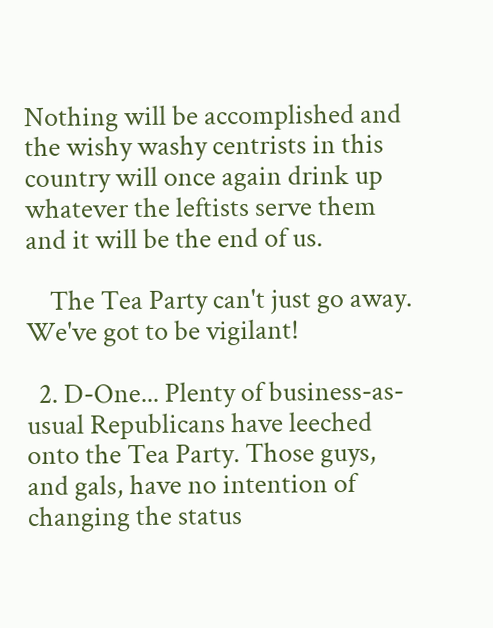Nothing will be accomplished and the wishy washy centrists in this country will once again drink up whatever the leftists serve them and it will be the end of us.

    The Tea Party can't just go away. We've got to be vigilant!

  2. D-One... Plenty of business-as-usual Republicans have leeched onto the Tea Party. Those guys, and gals, have no intention of changing the status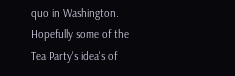quo in Washington. Hopefully some of the Tea Party's idea's of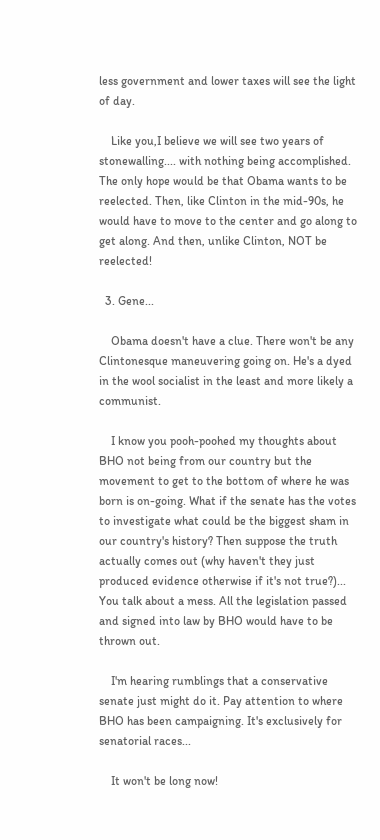less government and lower taxes will see the light of day.

    Like you,I believe we will see two years of stonewalling.... with nothing being accomplished. The only hope would be that Obama wants to be reelected. Then, like Clinton in the mid-90s, he would have to move to the center and go along to get along. And then, unlike Clinton, NOT be reelected!

  3. Gene...

    Obama doesn't have a clue. There won't be any Clintonesque maneuvering going on. He's a dyed in the wool socialist in the least and more likely a communist.

    I know you pooh-poohed my thoughts about BHO not being from our country but the movement to get to the bottom of where he was born is on-going. What if the senate has the votes to investigate what could be the biggest sham in our country's history? Then suppose the truth actually comes out (why haven't they just produced evidence otherwise if it's not true?)... You talk about a mess. All the legislation passed and signed into law by BHO would have to be thrown out.

    I'm hearing rumblings that a conservative senate just might do it. Pay attention to where BHO has been campaigning. It's exclusively for senatorial races...

    It won't be long now!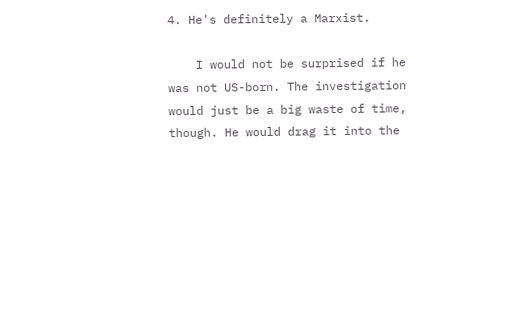4. He's definitely a Marxist.

    I would not be surprised if he was not US-born. The investigation would just be a big waste of time, though. He would drag it into the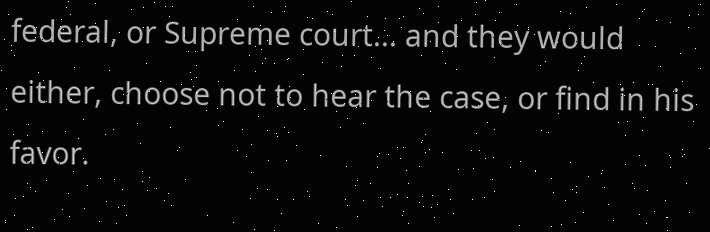federal, or Supreme court... and they would either, choose not to hear the case, or find in his favor.